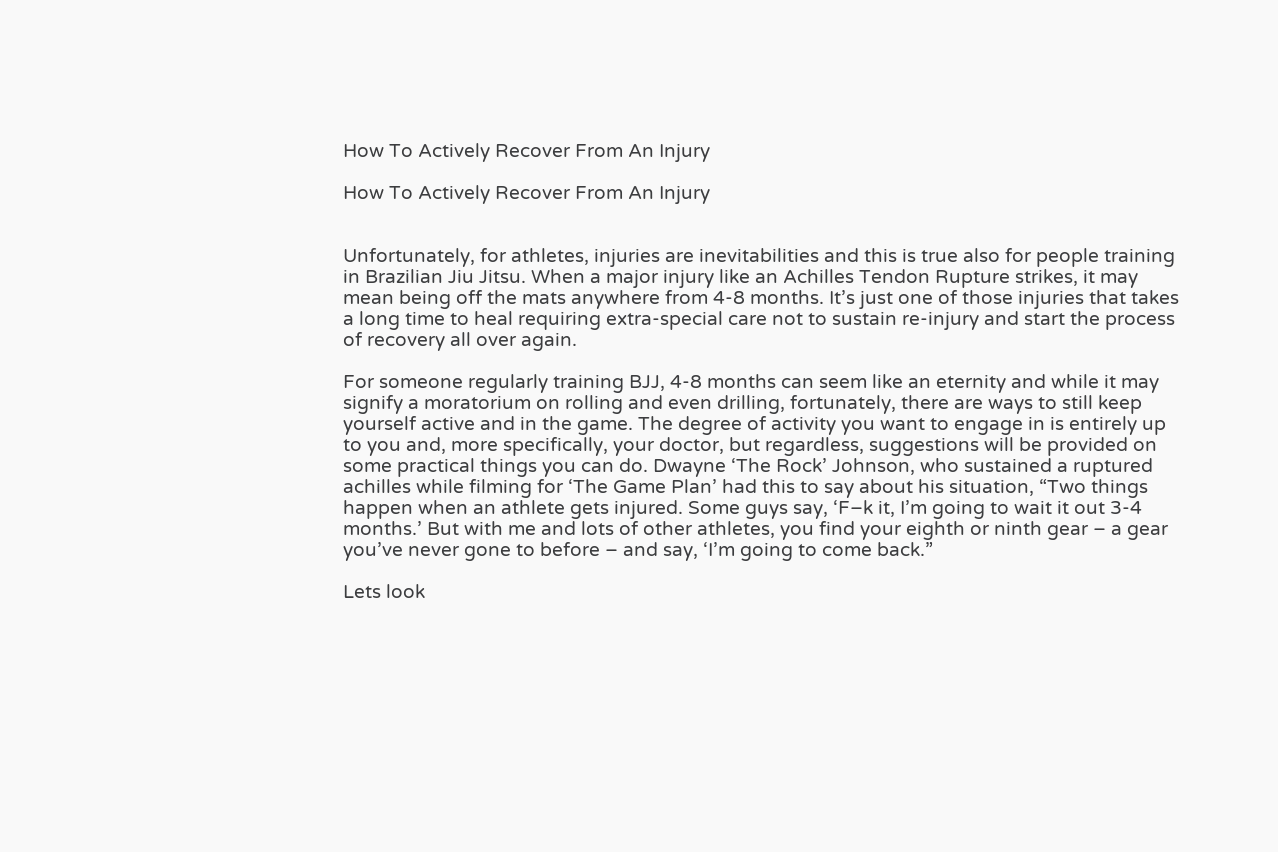How To Actively Recover From An Injury

How To Actively Recover From An Injury


Unfortunately, for athletes, injuries are inevitabilities and this is true also for people training in Brazilian Jiu Jitsu. When a major injury like an Achilles Tendon Rupture strikes, it may mean being off the mats anywhere from 4-8 months. It’s just one of those injuries that takes a long time to heal requiring extra-special care not to sustain re-injury and start the process of recovery all over again.

For someone regularly training BJJ, 4-8 months can seem like an eternity and while it may signify a moratorium on rolling and even drilling, fortunately, there are ways to still keep yourself active and in the game. The degree of activity you want to engage in is entirely up to you and, more specifically, your doctor, but regardless, suggestions will be provided on some practical things you can do. Dwayne ‘The Rock’ Johnson, who sustained a ruptured achilles while filming for ‘The Game Plan’ had this to say about his situation, “Two things happen when an athlete gets injured. Some guys say, ‘F–k it, I’m going to wait it out 3-4 months.’ But with me and lots of other athletes, you find your eighth or ninth gear – a gear you’ve never gone to before – and say, ‘I’m going to come back.”

Lets look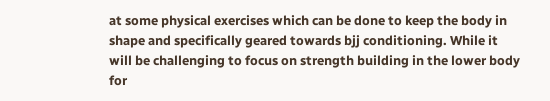at some physical exercises which can be done to keep the body in shape and specifically geared towards bjj conditioning. While it will be challenging to focus on strength building in the lower body for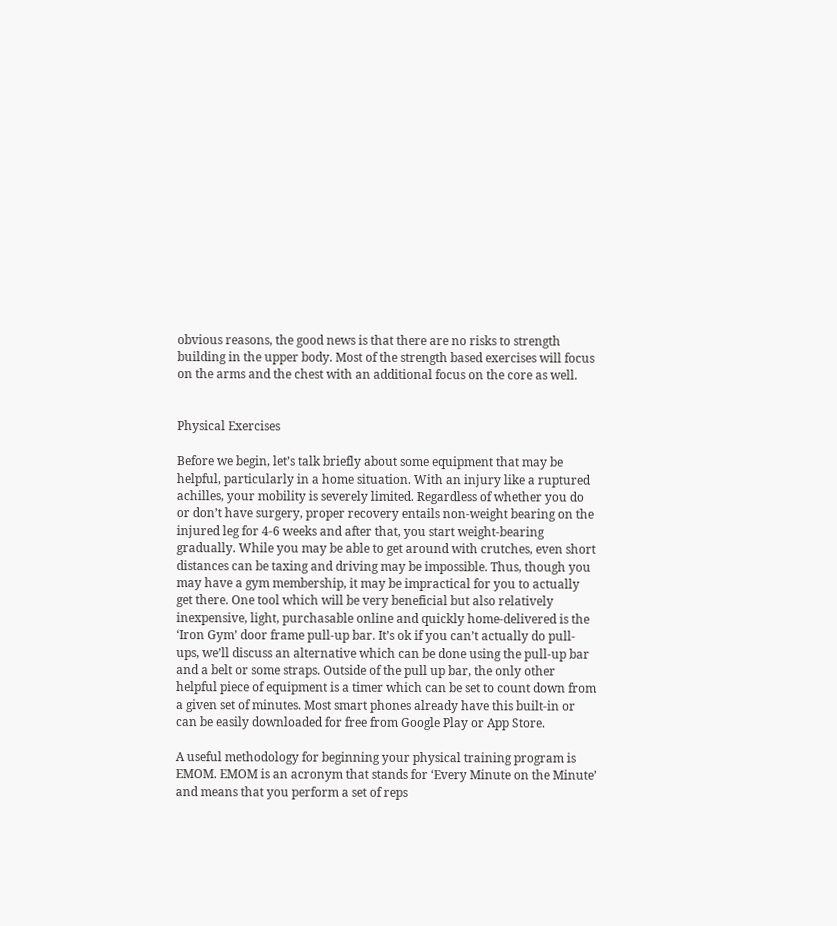obvious reasons, the good news is that there are no risks to strength building in the upper body. Most of the strength based exercises will focus on the arms and the chest with an additional focus on the core as well.


Physical Exercises

Before we begin, let’s talk briefly about some equipment that may be helpful, particularly in a home situation. With an injury like a ruptured achilles, your mobility is severely limited. Regardless of whether you do or don’t have surgery, proper recovery entails non-weight bearing on the injured leg for 4-6 weeks and after that, you start weight-bearing gradually. While you may be able to get around with crutches, even short distances can be taxing and driving may be impossible. Thus, though you may have a gym membership, it may be impractical for you to actually get there. One tool which will be very beneficial but also relatively inexpensive, light, purchasable online and quickly home-delivered is the ‘Iron Gym’ door frame pull-up bar. It’s ok if you can’t actually do pull-ups, we’ll discuss an alternative which can be done using the pull-up bar and a belt or some straps. Outside of the pull up bar, the only other helpful piece of equipment is a timer which can be set to count down from a given set of minutes. Most smart phones already have this built-in or can be easily downloaded for free from Google Play or App Store.

A useful methodology for beginning your physical training program is EMOM. EMOM is an acronym that stands for ‘Every Minute on the Minute’ and means that you perform a set of reps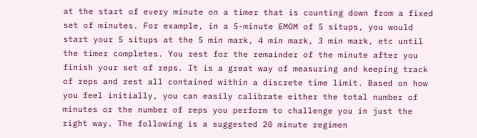at the start of every minute on a timer that is counting down from a fixed set of minutes. For example, in a 5-minute EMOM of 5 situps, you would start your 5 situps at the 5 min mark, 4 min mark, 3 min mark, etc until the timer completes. You rest for the remainder of the minute after you finish your set of reps. It is a great way of measuring and keeping track of reps and rest all contained within a discrete time limit. Based on how you feel initially, you can easily calibrate either the total number of minutes or the number of reps you perform to challenge you in just the right way. The following is a suggested 20 minute regimen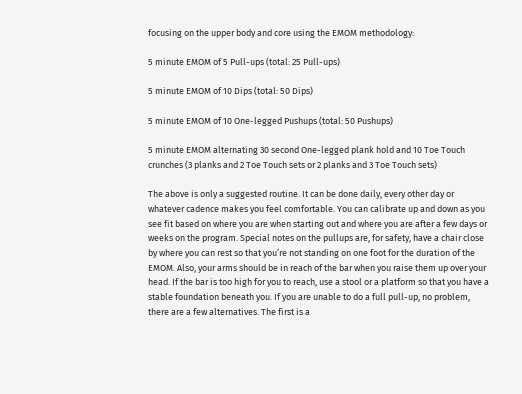focusing on the upper body and core using the EMOM methodology:

5 minute EMOM of 5 Pull-ups (total: 25 Pull-ups)

5 minute EMOM of 10 Dips (total: 50 Dips)

5 minute EMOM of 10 One-legged Pushups (total: 50 Pushups)

5 minute EMOM alternating 30 second One-legged plank hold and 10 Toe Touch crunches (3 planks and 2 Toe Touch sets or 2 planks and 3 Toe Touch sets)

The above is only a suggested routine. It can be done daily, every other day or whatever cadence makes you feel comfortable. You can calibrate up and down as you see fit based on where you are when starting out and where you are after a few days or weeks on the program. Special notes on the pullups are, for safety, have a chair close by where you can rest so that you’re not standing on one foot for the duration of the EMOM. Also, your arms should be in reach of the bar when you raise them up over your head. If the bar is too high for you to reach, use a stool or a platform so that you have a stable foundation beneath you. If you are unable to do a full pull-up, no problem, there are a few alternatives. The first is a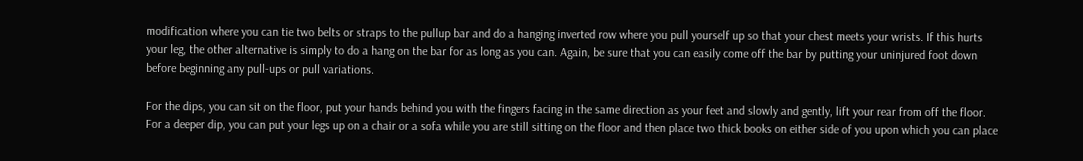modification where you can tie two belts or straps to the pullup bar and do a hanging inverted row where you pull yourself up so that your chest meets your wrists. If this hurts your leg, the other alternative is simply to do a hang on the bar for as long as you can. Again, be sure that you can easily come off the bar by putting your uninjured foot down before beginning any pull-ups or pull variations.

For the dips, you can sit on the floor, put your hands behind you with the fingers facing in the same direction as your feet and slowly and gently, lift your rear from off the floor. For a deeper dip, you can put your legs up on a chair or a sofa while you are still sitting on the floor and then place two thick books on either side of you upon which you can place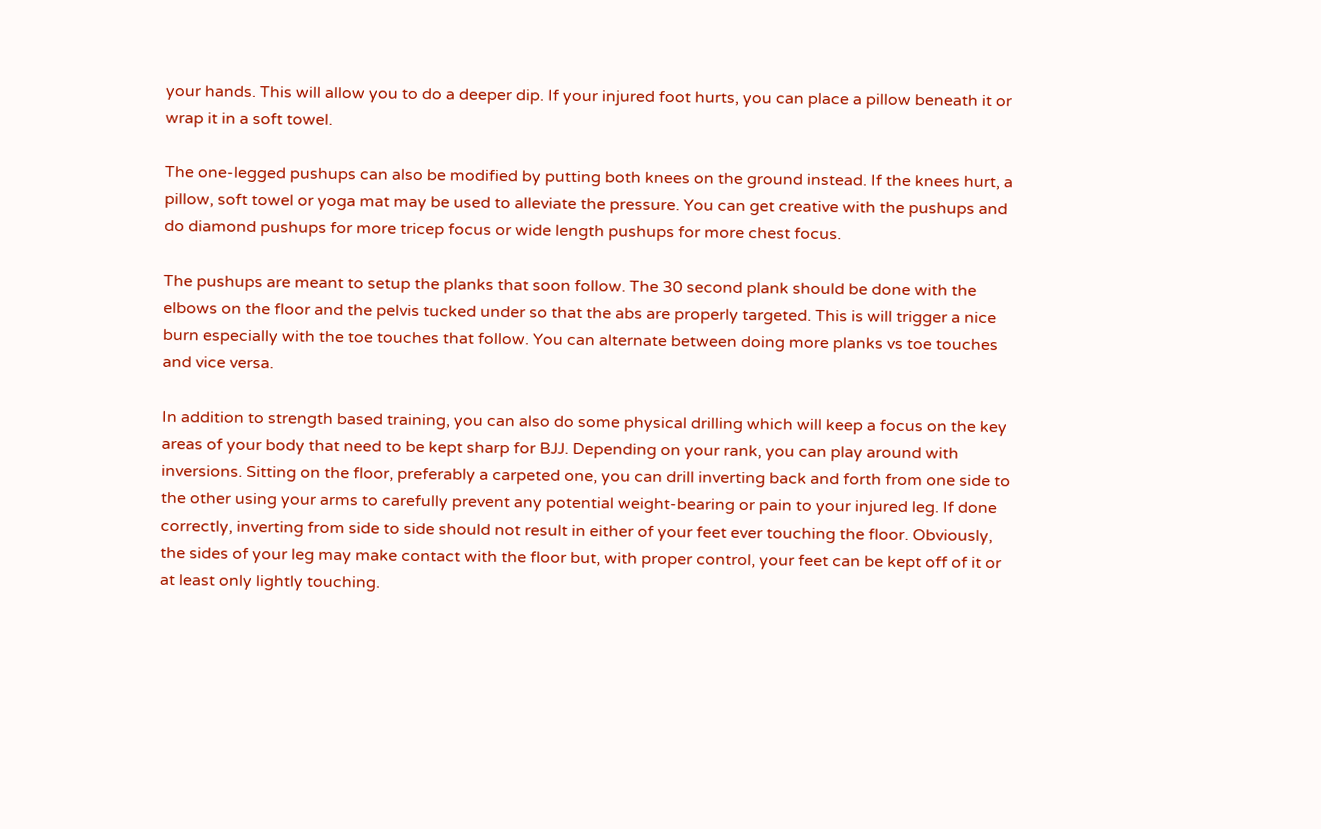your hands. This will allow you to do a deeper dip. If your injured foot hurts, you can place a pillow beneath it or wrap it in a soft towel.

The one-legged pushups can also be modified by putting both knees on the ground instead. If the knees hurt, a pillow, soft towel or yoga mat may be used to alleviate the pressure. You can get creative with the pushups and do diamond pushups for more tricep focus or wide length pushups for more chest focus.

The pushups are meant to setup the planks that soon follow. The 30 second plank should be done with the elbows on the floor and the pelvis tucked under so that the abs are properly targeted. This is will trigger a nice burn especially with the toe touches that follow. You can alternate between doing more planks vs toe touches and vice versa.

In addition to strength based training, you can also do some physical drilling which will keep a focus on the key areas of your body that need to be kept sharp for BJJ. Depending on your rank, you can play around with inversions. Sitting on the floor, preferably a carpeted one, you can drill inverting back and forth from one side to the other using your arms to carefully prevent any potential weight-bearing or pain to your injured leg. If done correctly, inverting from side to side should not result in either of your feet ever touching the floor. Obviously, the sides of your leg may make contact with the floor but, with proper control, your feet can be kept off of it or at least only lightly touching.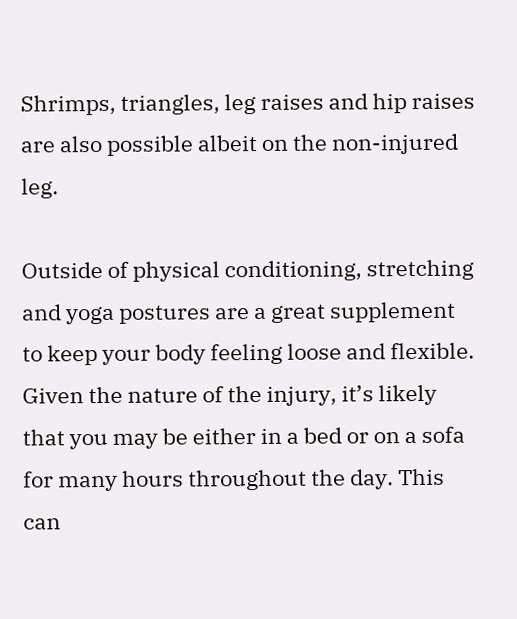Shrimps, triangles, leg raises and hip raises are also possible albeit on the non-injured leg.

Outside of physical conditioning, stretching and yoga postures are a great supplement to keep your body feeling loose and flexible. Given the nature of the injury, it’s likely that you may be either in a bed or on a sofa for many hours throughout the day. This can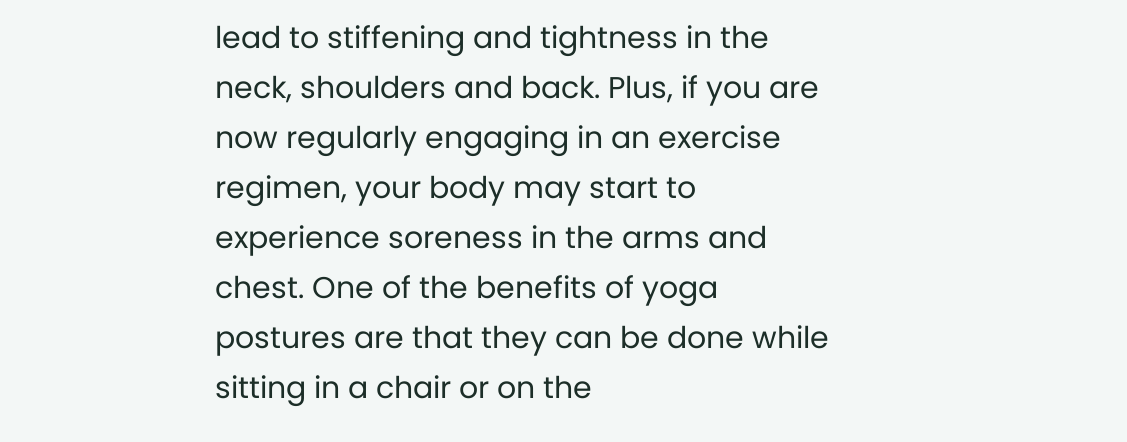lead to stiffening and tightness in the neck, shoulders and back. Plus, if you are now regularly engaging in an exercise regimen, your body may start to experience soreness in the arms and chest. One of the benefits of yoga postures are that they can be done while sitting in a chair or on the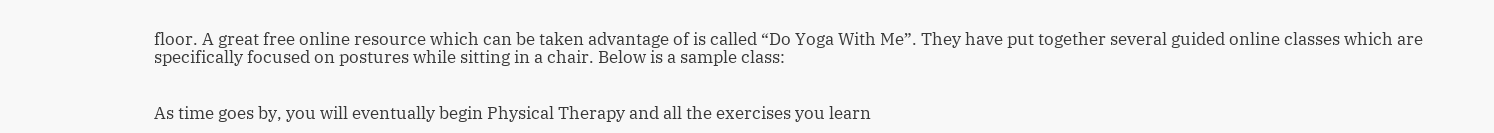floor. A great free online resource which can be taken advantage of is called “Do Yoga With Me”. They have put together several guided online classes which are specifically focused on postures while sitting in a chair. Below is a sample class:


As time goes by, you will eventually begin Physical Therapy and all the exercises you learn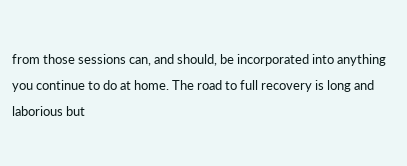from those sessions can, and should, be incorporated into anything you continue to do at home. The road to full recovery is long and laborious but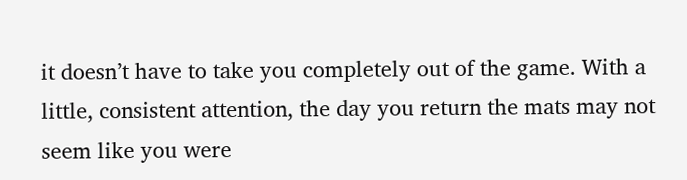it doesn’t have to take you completely out of the game. With a little, consistent attention, the day you return the mats may not seem like you were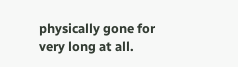physically gone for very long at all.